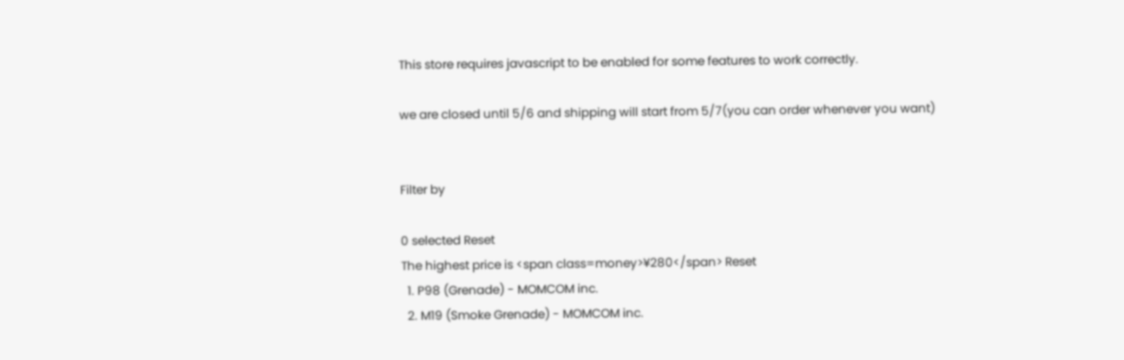This store requires javascript to be enabled for some features to work correctly.

we are closed until 5/6 and shipping will start from 5/7(you can order whenever you want)


Filter by

0 selected Reset
The highest price is <span class=money>¥280</span> Reset
  1. P98 (Grenade) - MOMCOM inc.
  2. M19 (Smoke Grenade) - MOMCOM inc.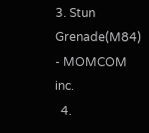3. Stun Grenade(M84) - MOMCOM inc.
  4.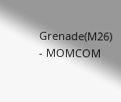Grenade(M26) - MOMCOM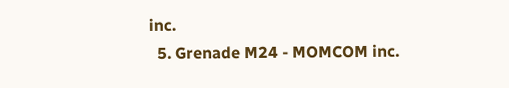inc.
  5. Grenade M24 - MOMCOM inc.